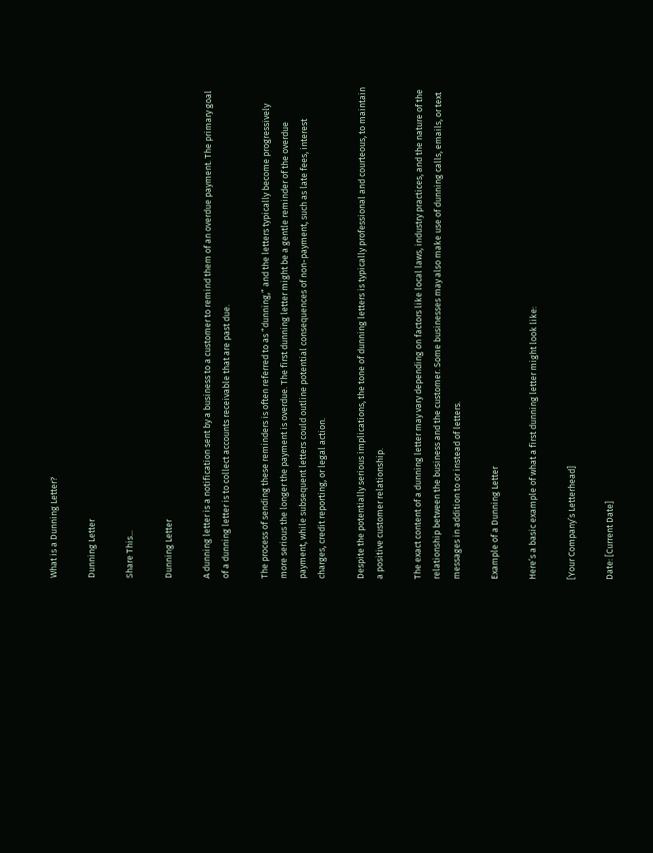What is a Dunning Letter?

Dunning Letter

Share This...

Dunning Letter

A dunning letter is a notification sent by a business to a customer to remind them of an overdue payment. The primary goal of a dunning letter is to collect accounts receivable that are past due.

The process of sending these reminders is often referred to as “dunning,” and the letters typically become progressively more serious the longer the payment is overdue. The first dunning letter might be a gentle reminder of the overdue payment, while subsequent letters could outline potential consequences of non-payment, such as late fees, interest charges, credit reporting, or legal action.

Despite the potentially serious implications, the tone of dunning letters is typically professional and courteous, to maintain a positive customer relationship.

The exact content of a dunning letter may vary depending on factors like local laws, industry practices, and the nature of the relationship between the business and the customer. Some businesses may also make use of dunning calls, emails, or text messages in addition to or instead of letters.

Example of a Dunning Letter

Here’s a basic example of what a first dunning letter might look like:

[Your Company’s Letterhead]

Date: [Current Date]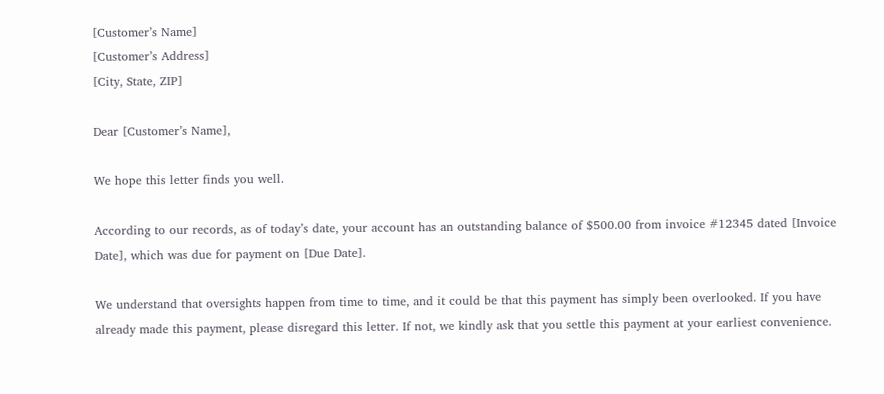[Customer’s Name]
[Customer’s Address]
[City, State, ZIP]

Dear [Customer’s Name],

We hope this letter finds you well.

According to our records, as of today’s date, your account has an outstanding balance of $500.00 from invoice #12345 dated [Invoice Date], which was due for payment on [Due Date].

We understand that oversights happen from time to time, and it could be that this payment has simply been overlooked. If you have already made this payment, please disregard this letter. If not, we kindly ask that you settle this payment at your earliest convenience.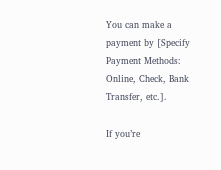You can make a payment by [Specify Payment Methods: Online, Check, Bank Transfer, etc.].

If you’re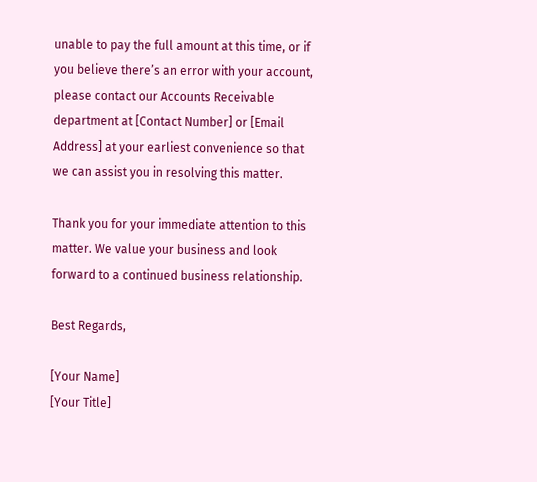unable to pay the full amount at this time, or if you believe there’s an error with your account, please contact our Accounts Receivable department at [Contact Number] or [Email Address] at your earliest convenience so that we can assist you in resolving this matter.

Thank you for your immediate attention to this matter. We value your business and look forward to a continued business relationship.

Best Regards,

[Your Name]
[Your Title]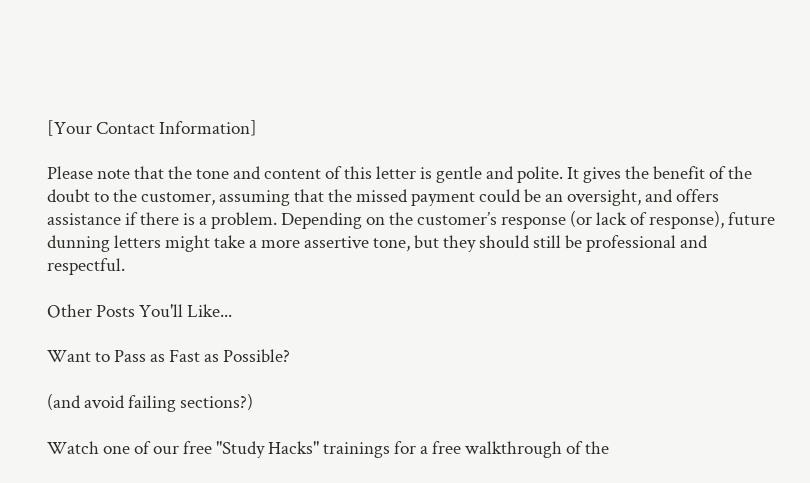[Your Contact Information]

Please note that the tone and content of this letter is gentle and polite. It gives the benefit of the doubt to the customer, assuming that the missed payment could be an oversight, and offers assistance if there is a problem. Depending on the customer’s response (or lack of response), future dunning letters might take a more assertive tone, but they should still be professional and respectful.

Other Posts You'll Like...

Want to Pass as Fast as Possible?

(and avoid failing sections?)

Watch one of our free "Study Hacks" trainings for a free walkthrough of the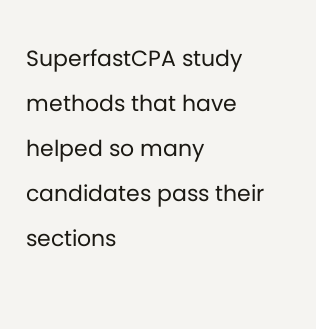SuperfastCPA study methods that have helped so many candidates pass their sections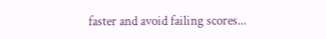faster and avoid failing scores...